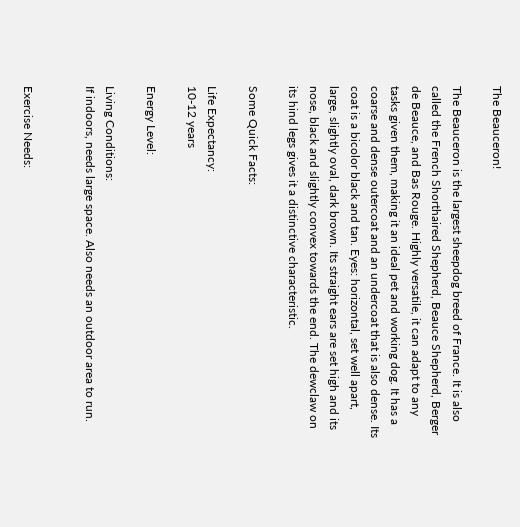The Beauceron!

The Beauceron is the largest sheepdog breed of France. It is also called the French Shorthaired Shepherd, Beauce Shepherd, Berger de Beauce, and Bas Rouge. Highly versatile, it can adapt to any tasks given them, making it an ideal pet and working dog. It has a coarse and dense outercoat and an undercoat that is also dense. Its coat is a bicolor black and tan. Eyes: horizontal, set well apart, large, slightly oval, dark brown. Its straight ears are set high and its nose, black and slightly convex towards the end. The dewclaw on its hind legs gives it a distinctive characteristic.

Some Quick Facts:

Life Expectancy:
10-12 years

Energy Level:

Living Conditions:
If indoors, needs large space. Also needs an outdoor area to run.


Exercise Needs: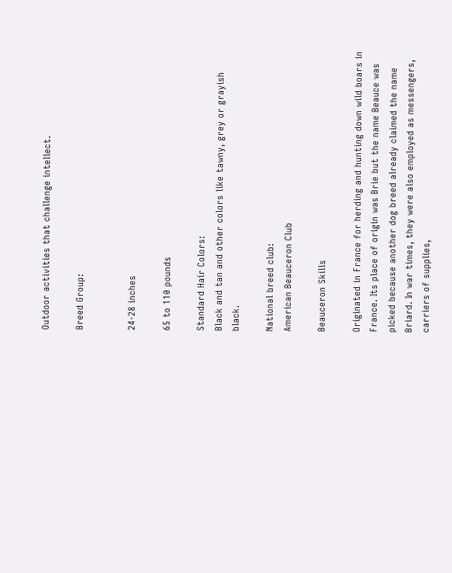Outdoor activities that challenge intellect.

Breed Group:


24-28 inches

65 to 110 pounds

Standard Hair Colors:
Black and tan and other colors like tawny, grey or grayish black.

National breed club:
American Beauceron Club

Beauceron Skills

Originated in France for herding and hunting down wild boars in France. Its place of origin was Brie but the name Beauce was picked because another dog breed already claimed the name Briard. In war times, they were also employed as messengers, carriers of supplies,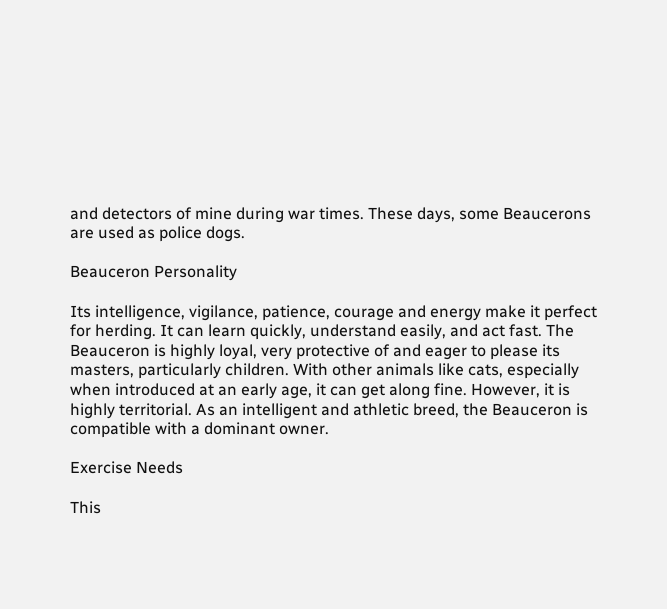and detectors of mine during war times. These days, some Beaucerons are used as police dogs.

Beauceron Personality

Its intelligence, vigilance, patience, courage and energy make it perfect for herding. It can learn quickly, understand easily, and act fast. The Beauceron is highly loyal, very protective of and eager to please its masters, particularly children. With other animals like cats, especially when introduced at an early age, it can get along fine. However, it is highly territorial. As an intelligent and athletic breed, the Beauceron is compatible with a dominant owner.

Exercise Needs

This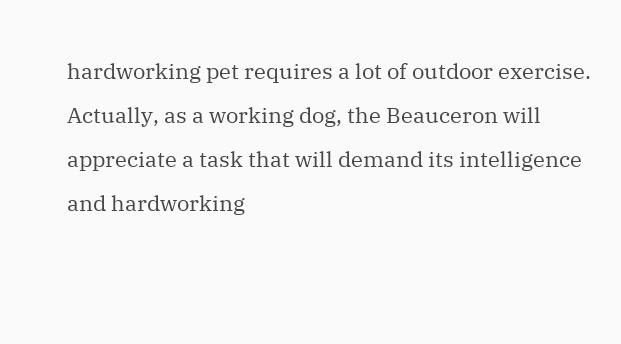hardworking pet requires a lot of outdoor exercise. Actually, as a working dog, the Beauceron will appreciate a task that will demand its intelligence and hardworking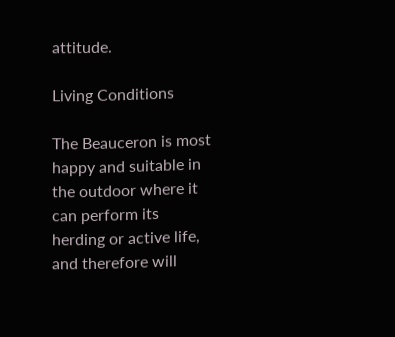attitude.

Living Conditions

The Beauceron is most happy and suitable in the outdoor where it can perform its herding or active life, and therefore will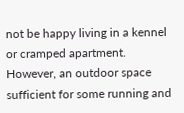not be happy living in a kennel or cramped apartment. However, an outdoor space sufficient for some running and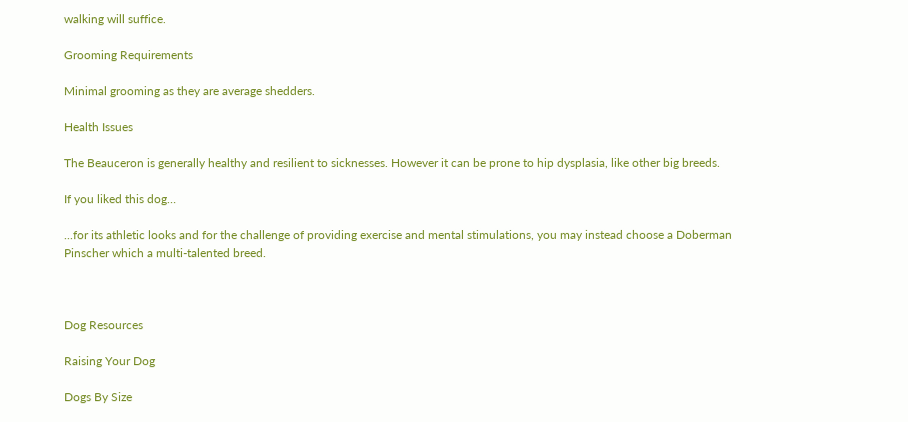walking will suffice.

Grooming Requirements

Minimal grooming as they are average shedders.

Health Issues

The Beauceron is generally healthy and resilient to sicknesses. However it can be prone to hip dysplasia, like other big breeds.

If you liked this dog…

...for its athletic looks and for the challenge of providing exercise and mental stimulations, you may instead choose a Doberman Pinscher which a multi-talented breed.



Dog Resources

Raising Your Dog

Dogs By Size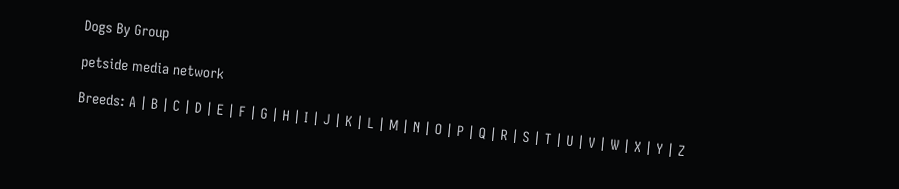Dogs By Group

petside media network

Breeds: A | B | C | D | E | F | G | H | I | J | K | L | M | N | O | P | Q | R | S | T | U | V | W | X | Y | Z